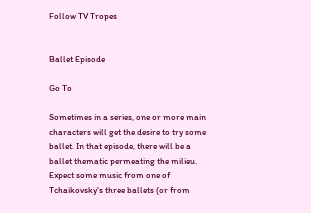Follow TV Tropes


Ballet Episode

Go To

Sometimes in a series, one or more main characters will get the desire to try some ballet. In that episode, there will be a ballet thematic permeating the milieu. Expect some music from one of Tchaikovsky's three ballets (or from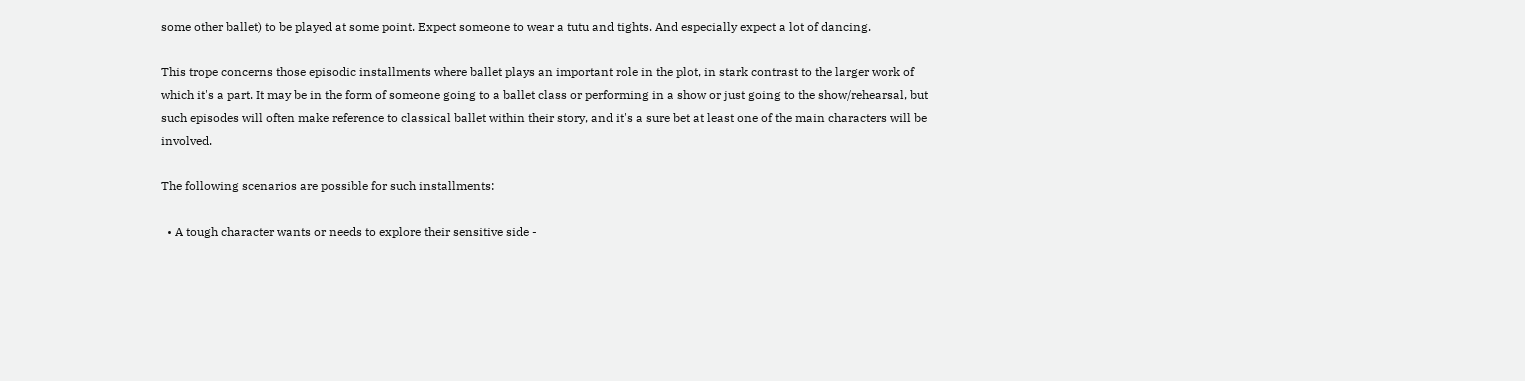some other ballet) to be played at some point. Expect someone to wear a tutu and tights. And especially expect a lot of dancing.

This trope concerns those episodic installments where ballet plays an important role in the plot, in stark contrast to the larger work of which it's a part. It may be in the form of someone going to a ballet class or performing in a show or just going to the show/rehearsal, but such episodes will often make reference to classical ballet within their story, and it's a sure bet at least one of the main characters will be involved.

The following scenarios are possible for such installments:

  • A tough character wants or needs to explore their sensitive side -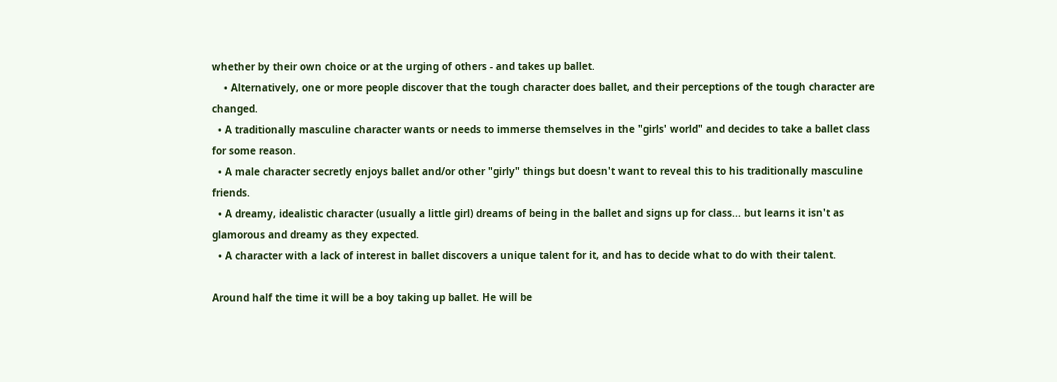whether by their own choice or at the urging of others - and takes up ballet.
    • Alternatively, one or more people discover that the tough character does ballet, and their perceptions of the tough character are changed.
  • A traditionally masculine character wants or needs to immerse themselves in the "girls' world" and decides to take a ballet class for some reason.
  • A male character secretly enjoys ballet and/or other "girly" things but doesn't want to reveal this to his traditionally masculine friends.
  • A dreamy, idealistic character (usually a little girl) dreams of being in the ballet and signs up for class... but learns it isn't as glamorous and dreamy as they expected.
  • A character with a lack of interest in ballet discovers a unique talent for it, and has to decide what to do with their talent.

Around half the time it will be a boy taking up ballet. He will be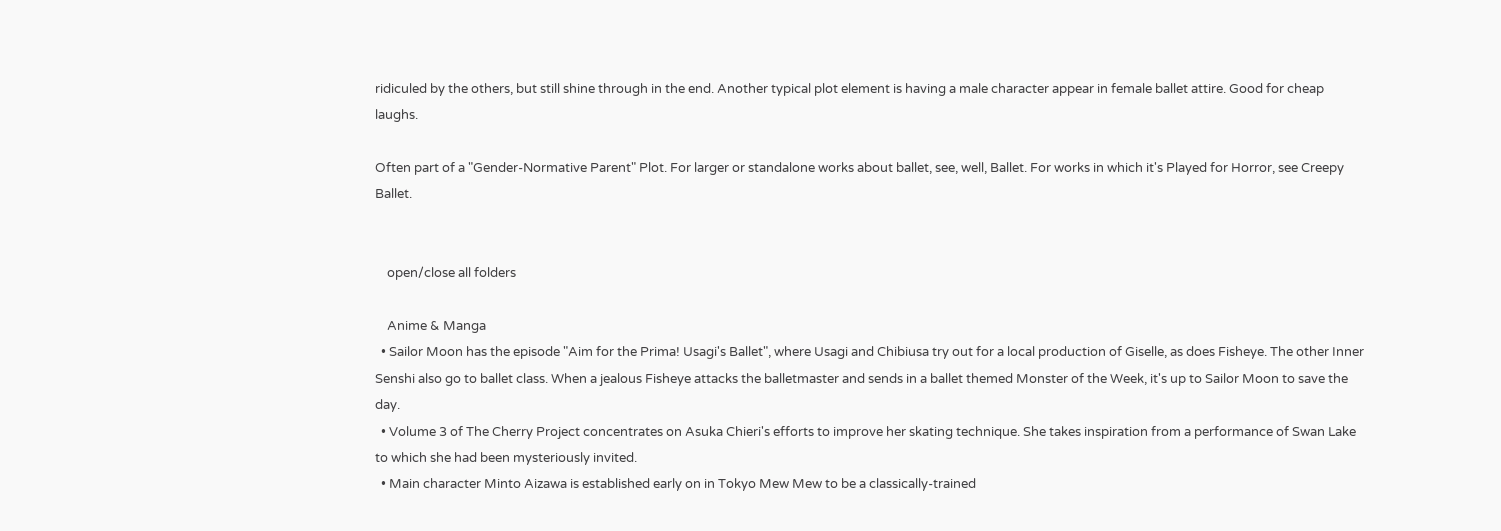ridiculed by the others, but still shine through in the end. Another typical plot element is having a male character appear in female ballet attire. Good for cheap laughs.

Often part of a "Gender-Normative Parent" Plot. For larger or standalone works about ballet, see, well, Ballet. For works in which it's Played for Horror, see Creepy Ballet.


    open/close all folders

    Anime & Manga
  • Sailor Moon has the episode "Aim for the Prima! Usagi's Ballet", where Usagi and Chibiusa try out for a local production of Giselle, as does Fisheye. The other Inner Senshi also go to ballet class. When a jealous Fisheye attacks the balletmaster and sends in a ballet themed Monster of the Week, it's up to Sailor Moon to save the day.
  • Volume 3 of The Cherry Project concentrates on Asuka Chieri's efforts to improve her skating technique. She takes inspiration from a performance of Swan Lake to which she had been mysteriously invited.
  • Main character Minto Aizawa is established early on in Tokyo Mew Mew to be a classically-trained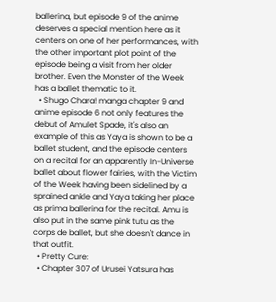ballerina, but episode 9 of the anime deserves a special mention here as it centers on one of her performances, with the other important plot point of the episode being a visit from her older brother. Even the Monster of the Week has a ballet thematic to it.
  • Shugo Chara! manga chapter 9 and anime episode 6 not only features the debut of Amulet Spade, it's also an example of this as Yaya is shown to be a ballet student, and the episode centers on a recital for an apparently In-Universe ballet about flower fairies, with the Victim of the Week having been sidelined by a sprained ankle and Yaya taking her place as prima ballerina for the recital. Amu is also put in the same pink tutu as the corps de ballet, but she doesn't dance in that outfit.
  • Pretty Cure:
  • Chapter 307 of Urusei Yatsura has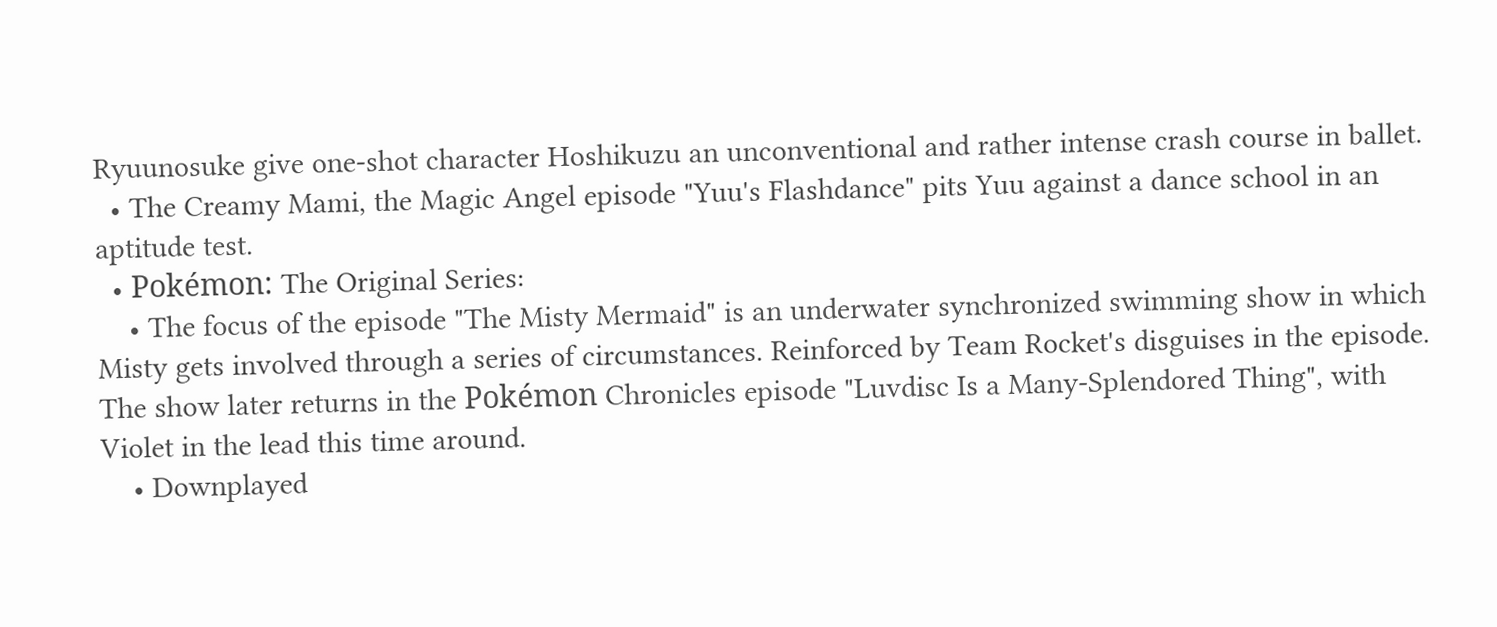Ryuunosuke give one-shot character Hoshikuzu an unconventional and rather intense crash course in ballet.
  • The Creamy Mami, the Magic Angel episode "Yuu's Flashdance" pits Yuu against a dance school in an aptitude test.
  • Pokémon: The Original Series:
    • The focus of the episode "The Misty Mermaid" is an underwater synchronized swimming show in which Misty gets involved through a series of circumstances. Reinforced by Team Rocket's disguises in the episode. The show later returns in the Pokémon Chronicles episode "Luvdisc Is a Many-Splendored Thing", with Violet in the lead this time around.
    • Downplayed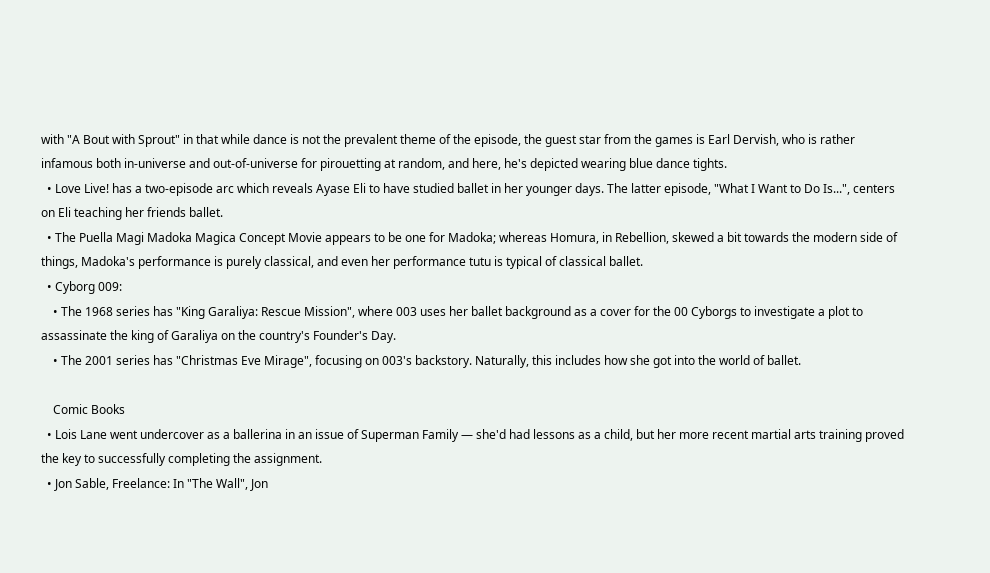with "A Bout with Sprout" in that while dance is not the prevalent theme of the episode, the guest star from the games is Earl Dervish, who is rather infamous both in-universe and out-of-universe for pirouetting at random, and here, he's depicted wearing blue dance tights.
  • Love Live! has a two-episode arc which reveals Ayase Eli to have studied ballet in her younger days. The latter episode, "What I Want to Do Is...", centers on Eli teaching her friends ballet.
  • The Puella Magi Madoka Magica Concept Movie appears to be one for Madoka; whereas Homura, in Rebellion, skewed a bit towards the modern side of things, Madoka's performance is purely classical, and even her performance tutu is typical of classical ballet.
  • Cyborg 009:
    • The 1968 series has "King Garaliya: Rescue Mission", where 003 uses her ballet background as a cover for the 00 Cyborgs to investigate a plot to assassinate the king of Garaliya on the country's Founder's Day.
    • The 2001 series has "Christmas Eve Mirage", focusing on 003's backstory. Naturally, this includes how she got into the world of ballet.

    Comic Books
  • Lois Lane went undercover as a ballerina in an issue of Superman Family — she'd had lessons as a child, but her more recent martial arts training proved the key to successfully completing the assignment.
  • Jon Sable, Freelance: In "The Wall", Jon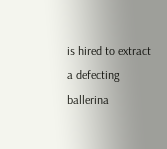is hired to extract a defecting ballerina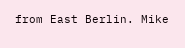from East Berlin. Mike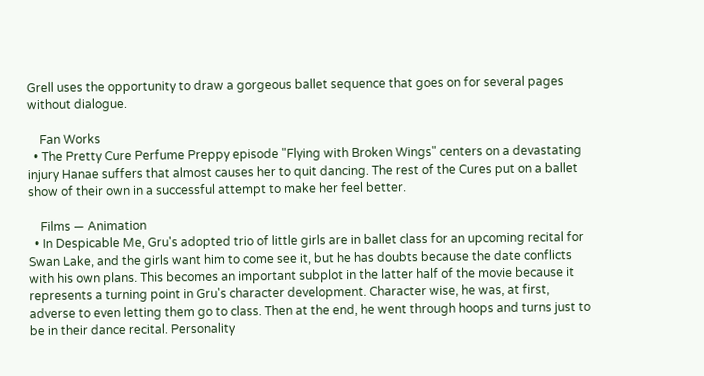Grell uses the opportunity to draw a gorgeous ballet sequence that goes on for several pages without dialogue.

    Fan Works
  • The Pretty Cure Perfume Preppy episode "Flying with Broken Wings" centers on a devastating injury Hanae suffers that almost causes her to quit dancing. The rest of the Cures put on a ballet show of their own in a successful attempt to make her feel better.

    Films — Animation
  • In Despicable Me, Gru's adopted trio of little girls are in ballet class for an upcoming recital for Swan Lake, and the girls want him to come see it, but he has doubts because the date conflicts with his own plans. This becomes an important subplot in the latter half of the movie because it represents a turning point in Gru's character development. Character wise, he was, at first, adverse to even letting them go to class. Then at the end, he went through hoops and turns just to be in their dance recital. Personality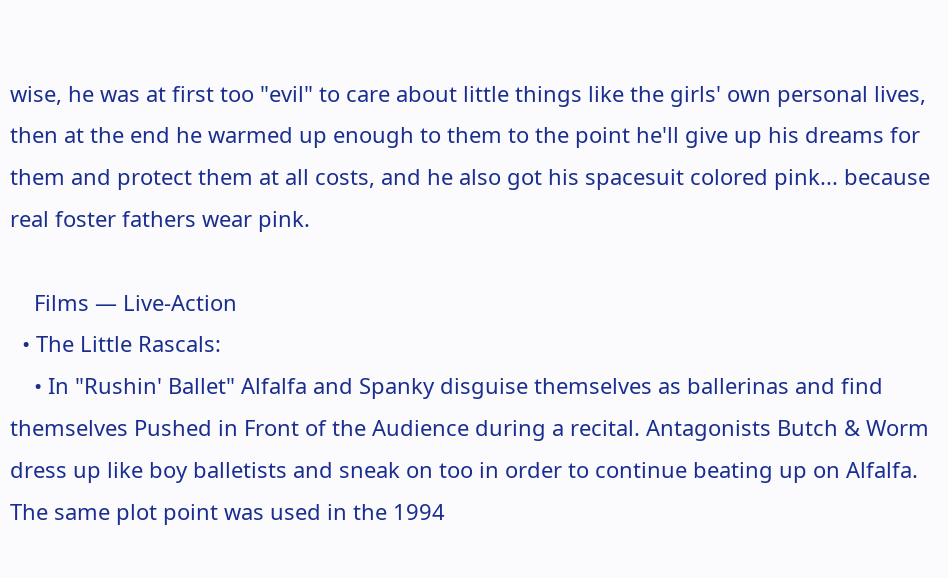wise, he was at first too "evil" to care about little things like the girls' own personal lives, then at the end he warmed up enough to them to the point he'll give up his dreams for them and protect them at all costs, and he also got his spacesuit colored pink... because real foster fathers wear pink.

    Films — Live-Action
  • The Little Rascals:
    • In "Rushin' Ballet" Alfalfa and Spanky disguise themselves as ballerinas and find themselves Pushed in Front of the Audience during a recital. Antagonists Butch & Worm dress up like boy balletists and sneak on too in order to continue beating up on Alfalfa. The same plot point was used in the 1994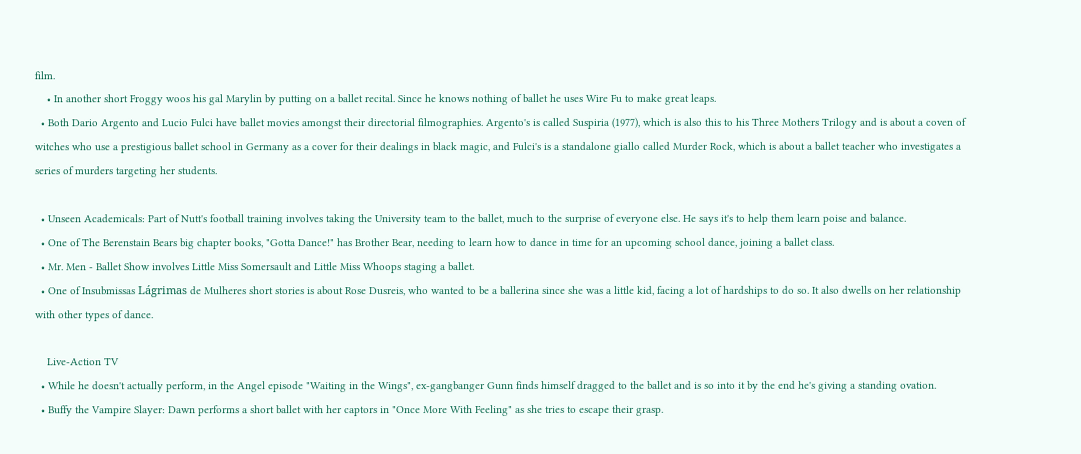film.
    • In another short Froggy woos his gal Marylin by putting on a ballet recital. Since he knows nothing of ballet he uses Wire Fu to make great leaps.
  • Both Dario Argento and Lucio Fulci have ballet movies amongst their directorial filmographies. Argento's is called Suspiria (1977), which is also this to his Three Mothers Trilogy and is about a coven of witches who use a prestigious ballet school in Germany as a cover for their dealings in black magic, and Fulci's is a standalone giallo called Murder Rock, which is about a ballet teacher who investigates a series of murders targeting her students.

  • Unseen Academicals: Part of Nutt's football training involves taking the University team to the ballet, much to the surprise of everyone else. He says it's to help them learn poise and balance.
  • One of The Berenstain Bears big chapter books, "Gotta Dance!" has Brother Bear, needing to learn how to dance in time for an upcoming school dance, joining a ballet class.
  • Mr. Men - Ballet Show involves Little Miss Somersault and Little Miss Whoops staging a ballet.
  • One of Insubmissas Lágrimas de Mulheres short stories is about Rose Dusreis, who wanted to be a ballerina since she was a little kid, facing a lot of hardships to do so. It also dwells on her relationship with other types of dance.

    Live-Action TV
  • While he doesn't actually perform, in the Angel episode "Waiting in the Wings", ex-gangbanger Gunn finds himself dragged to the ballet and is so into it by the end he's giving a standing ovation.
  • Buffy the Vampire Slayer: Dawn performs a short ballet with her captors in "Once More With Feeling" as she tries to escape their grasp.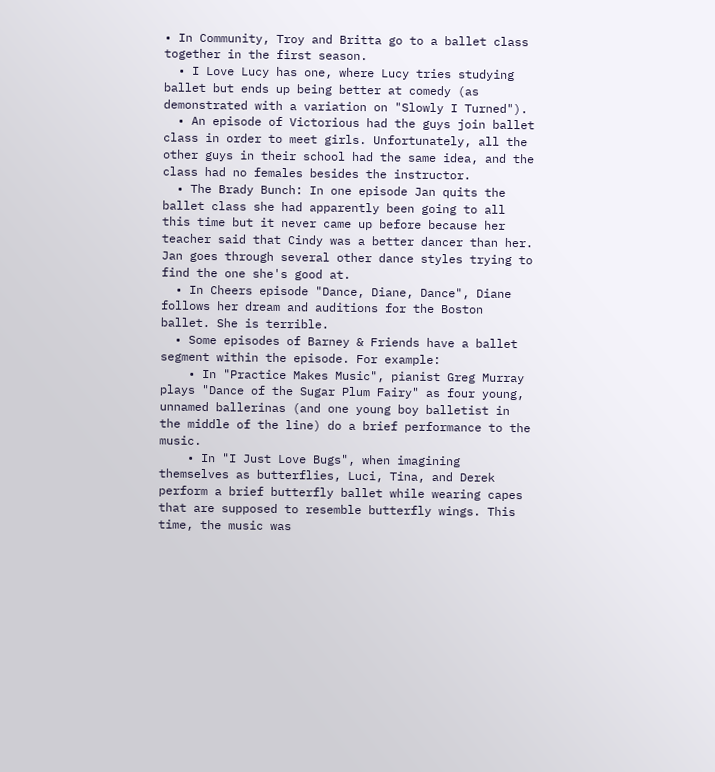• In Community, Troy and Britta go to a ballet class together in the first season.
  • I Love Lucy has one, where Lucy tries studying ballet but ends up being better at comedy (as demonstrated with a variation on "Slowly I Turned").
  • An episode of Victorious had the guys join ballet class in order to meet girls. Unfortunately, all the other guys in their school had the same idea, and the class had no females besides the instructor.
  • The Brady Bunch: In one episode Jan quits the ballet class she had apparently been going to all this time but it never came up before because her teacher said that Cindy was a better dancer than her. Jan goes through several other dance styles trying to find the one she's good at.
  • In Cheers episode "Dance, Diane, Dance", Diane follows her dream and auditions for the Boston ballet. She is terrible.
  • Some episodes of Barney & Friends have a ballet segment within the episode. For example:
    • In "Practice Makes Music", pianist Greg Murray plays "Dance of the Sugar Plum Fairy" as four young, unnamed ballerinas (and one young boy balletist in the middle of the line) do a brief performance to the music.
    • In "I Just Love Bugs", when imagining themselves as butterflies, Luci, Tina, and Derek perform a brief butterfly ballet while wearing capes that are supposed to resemble butterfly wings. This time, the music was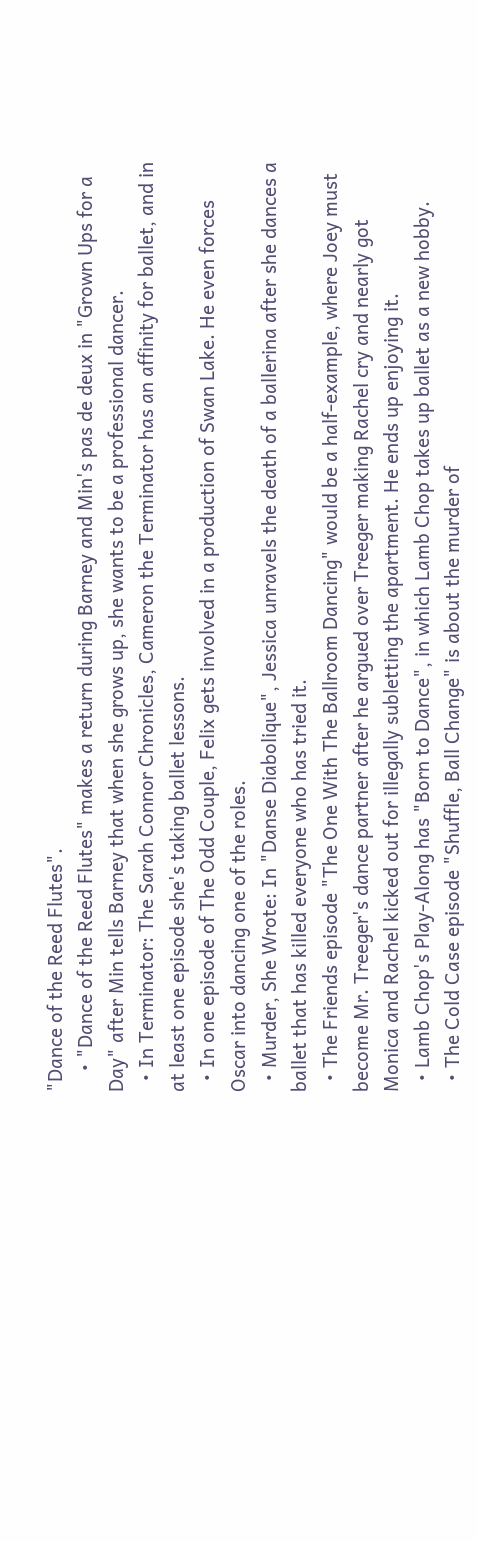"Dance of the Reed Flutes".
    • "Dance of the Reed Flutes" makes a return during Barney and Min's pas de deux in "Grown Ups for a Day" after Min tells Barney that when she grows up, she wants to be a professional dancer.
  • In Terminator: The Sarah Connor Chronicles, Cameron the Terminator has an affinity for ballet, and in at least one episode she's taking ballet lessons.
  • In one episode of The Odd Couple, Felix gets involved in a production of Swan Lake. He even forces Oscar into dancing one of the roles.
  • Murder, She Wrote: In "Danse Diabolique", Jessica unravels the death of a ballerina after she dances a ballet that has killed everyone who has tried it.
  • The Friends episode "The One With The Ballroom Dancing" would be a half-example, where Joey must become Mr. Treeger's dance partner after he argued over Treeger making Rachel cry and nearly got Monica and Rachel kicked out for illegally subletting the apartment. He ends up enjoying it.
  • Lamb Chop's Play-Along has "Born to Dance", in which Lamb Chop takes up ballet as a new hobby.
  • The Cold Case episode "Shuffle, Ball Change" is about the murder of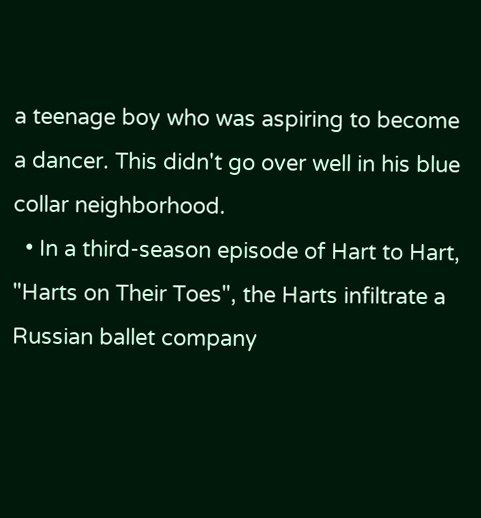a teenage boy who was aspiring to become a dancer. This didn't go over well in his blue collar neighborhood.
  • In a third-season episode of Hart to Hart, "Harts on Their Toes", the Harts infiltrate a Russian ballet company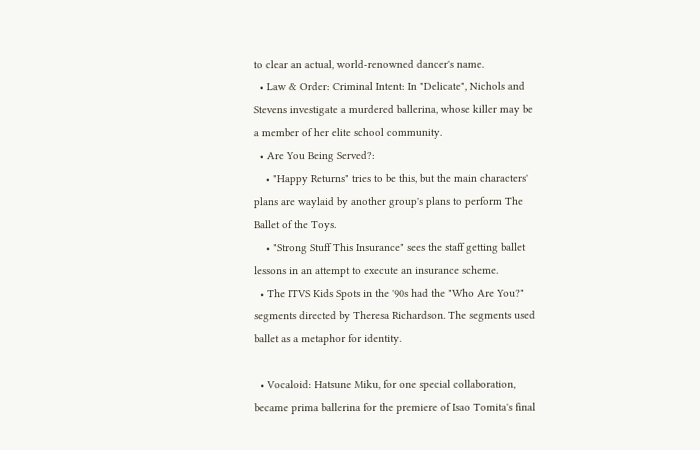to clear an actual, world-renowned dancer's name.
  • Law & Order: Criminal Intent: In "Delicate", Nichols and Stevens investigate a murdered ballerina, whose killer may be a member of her elite school community.
  • Are You Being Served?:
    • "Happy Returns" tries to be this, but the main characters' plans are waylaid by another group's plans to perform The Ballet of the Toys.
    • "Strong Stuff This Insurance" sees the staff getting ballet lessons in an attempt to execute an insurance scheme.
  • The ITVS Kids Spots in the '90s had the "Who Are You?" segments directed by Theresa Richardson. The segments used ballet as a metaphor for identity.

  • Vocaloid: Hatsune Miku, for one special collaboration, became prima ballerina for the premiere of Isao Tomita's final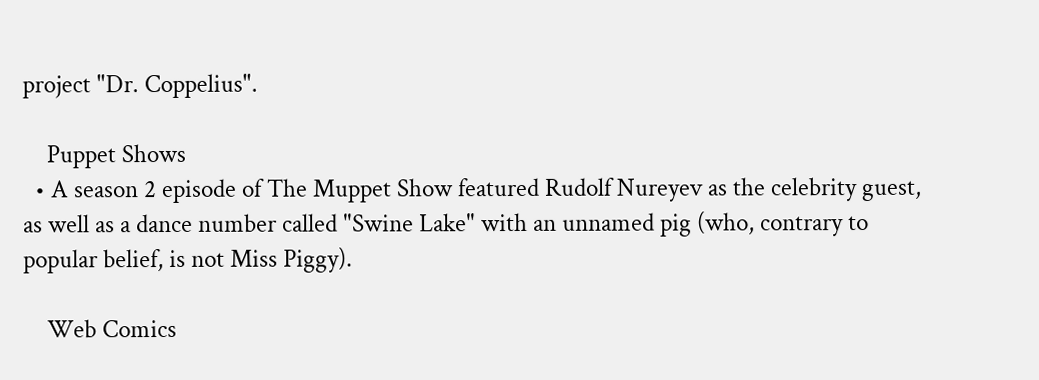project "Dr. Coppelius".

    Puppet Shows
  • A season 2 episode of The Muppet Show featured Rudolf Nureyev as the celebrity guest, as well as a dance number called "Swine Lake" with an unnamed pig (who, contrary to popular belief, is not Miss Piggy).

    Web Comics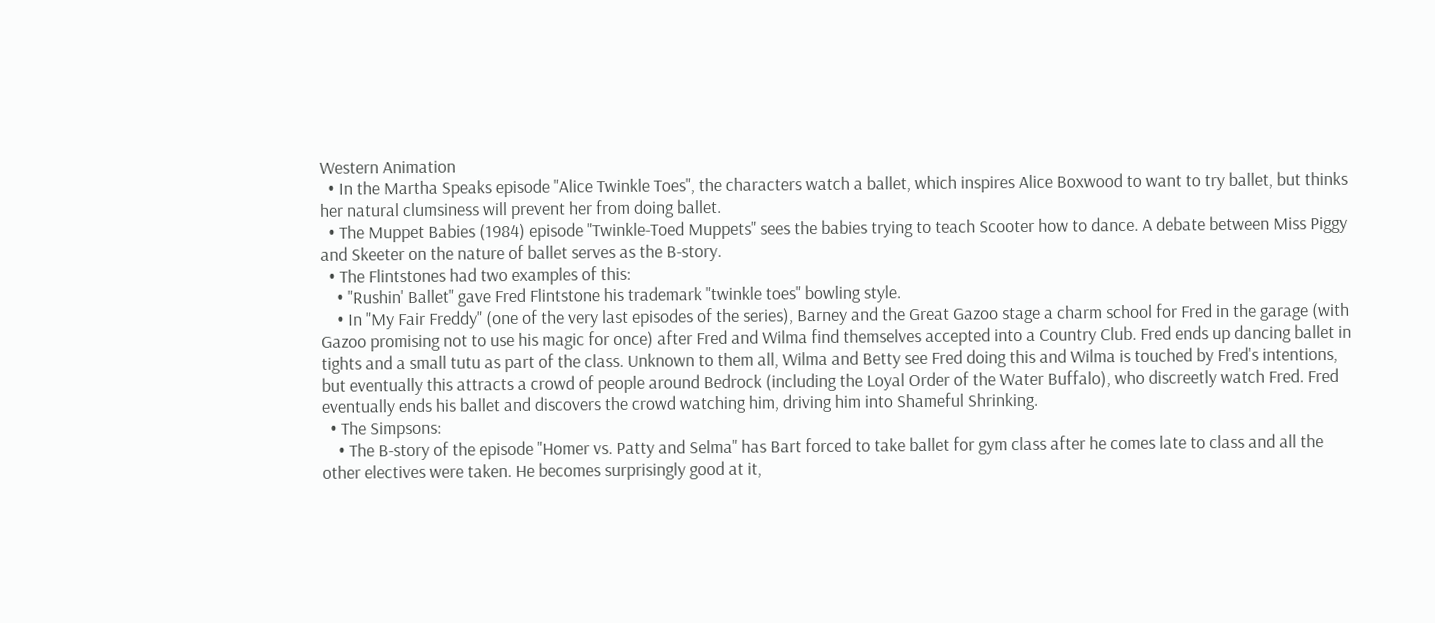Western Animation
  • In the Martha Speaks episode "Alice Twinkle Toes", the characters watch a ballet, which inspires Alice Boxwood to want to try ballet, but thinks her natural clumsiness will prevent her from doing ballet.
  • The Muppet Babies (1984) episode "Twinkle-Toed Muppets" sees the babies trying to teach Scooter how to dance. A debate between Miss Piggy and Skeeter on the nature of ballet serves as the B-story.
  • The Flintstones had two examples of this:
    • "Rushin' Ballet" gave Fred Flintstone his trademark "twinkle toes" bowling style.
    • In "My Fair Freddy" (one of the very last episodes of the series), Barney and the Great Gazoo stage a charm school for Fred in the garage (with Gazoo promising not to use his magic for once) after Fred and Wilma find themselves accepted into a Country Club. Fred ends up dancing ballet in tights and a small tutu as part of the class. Unknown to them all, Wilma and Betty see Fred doing this and Wilma is touched by Fred's intentions, but eventually this attracts a crowd of people around Bedrock (including the Loyal Order of the Water Buffalo), who discreetly watch Fred. Fred eventually ends his ballet and discovers the crowd watching him, driving him into Shameful Shrinking.
  • The Simpsons:
    • The B-story of the episode "Homer vs. Patty and Selma" has Bart forced to take ballet for gym class after he comes late to class and all the other electives were taken. He becomes surprisingly good at it,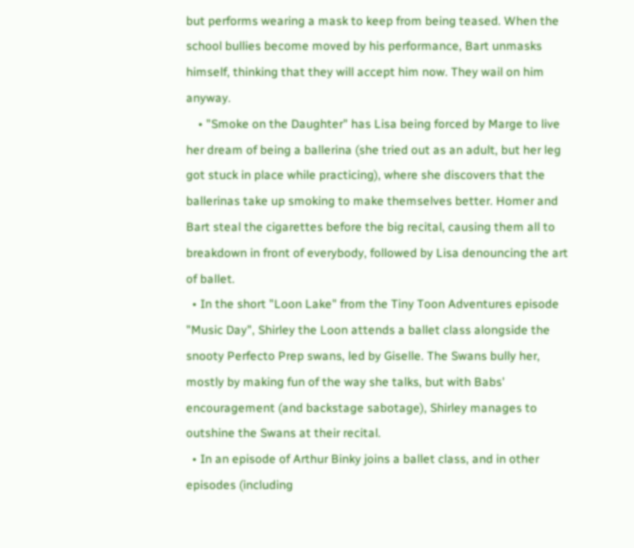but performs wearing a mask to keep from being teased. When the school bullies become moved by his performance, Bart unmasks himself, thinking that they will accept him now. They wail on him anyway.
    • "Smoke on the Daughter" has Lisa being forced by Marge to live her dream of being a ballerina (she tried out as an adult, but her leg got stuck in place while practicing), where she discovers that the ballerinas take up smoking to make themselves better. Homer and Bart steal the cigarettes before the big recital, causing them all to breakdown in front of everybody, followed by Lisa denouncing the art of ballet.
  • In the short "Loon Lake" from the Tiny Toon Adventures episode "Music Day", Shirley the Loon attends a ballet class alongside the snooty Perfecto Prep swans, led by Giselle. The Swans bully her, mostly by making fun of the way she talks, but with Babs' encouragement (and backstage sabotage), Shirley manages to outshine the Swans at their recital.
  • In an episode of Arthur Binky joins a ballet class, and in other episodes (including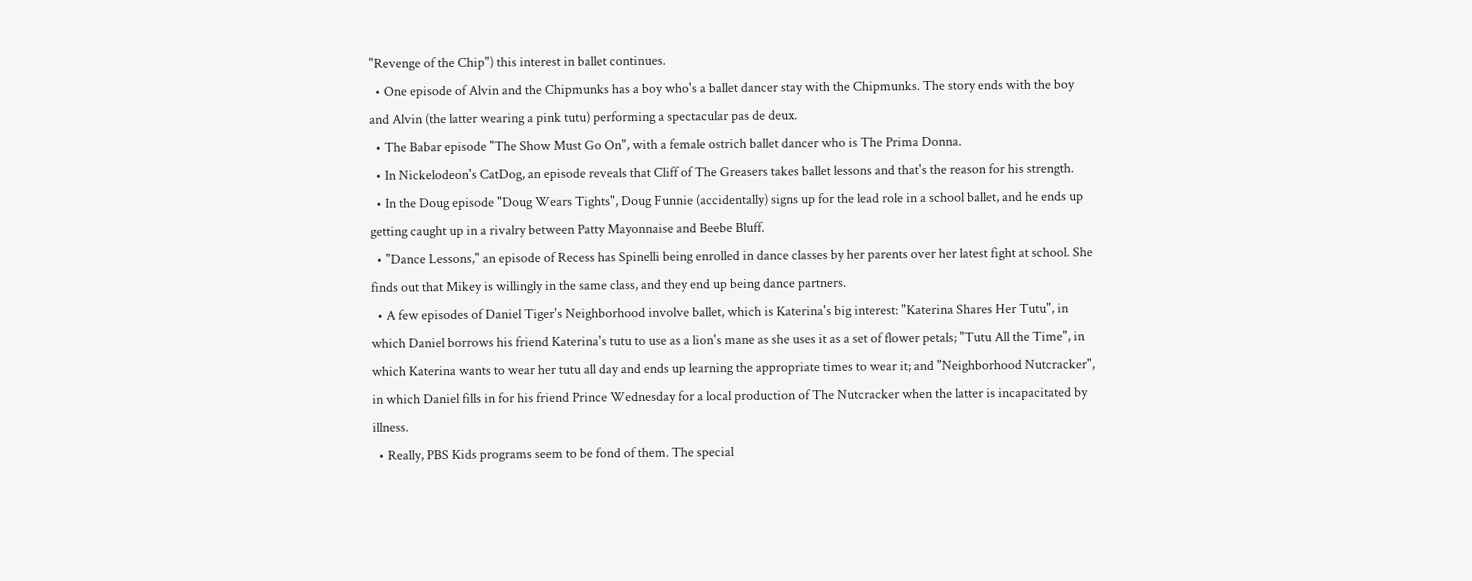"Revenge of the Chip") this interest in ballet continues.
  • One episode of Alvin and the Chipmunks has a boy who's a ballet dancer stay with the Chipmunks. The story ends with the boy and Alvin (the latter wearing a pink tutu) performing a spectacular pas de deux.
  • The Babar episode "The Show Must Go On", with a female ostrich ballet dancer who is The Prima Donna.
  • In Nickelodeon's CatDog, an episode reveals that Cliff of The Greasers takes ballet lessons and that's the reason for his strength.
  • In the Doug episode "Doug Wears Tights", Doug Funnie (accidentally) signs up for the lead role in a school ballet, and he ends up getting caught up in a rivalry between Patty Mayonnaise and Beebe Bluff.
  • "Dance Lessons," an episode of Recess has Spinelli being enrolled in dance classes by her parents over her latest fight at school. She finds out that Mikey is willingly in the same class, and they end up being dance partners.
  • A few episodes of Daniel Tiger's Neighborhood involve ballet, which is Katerina's big interest: "Katerina Shares Her Tutu", in which Daniel borrows his friend Katerina's tutu to use as a lion's mane as she uses it as a set of flower petals; "Tutu All the Time", in which Katerina wants to wear her tutu all day and ends up learning the appropriate times to wear it; and "Neighborhood Nutcracker", in which Daniel fills in for his friend Prince Wednesday for a local production of The Nutcracker when the latter is incapacitated by illness.
  • Really, PBS Kids programs seem to be fond of them. The special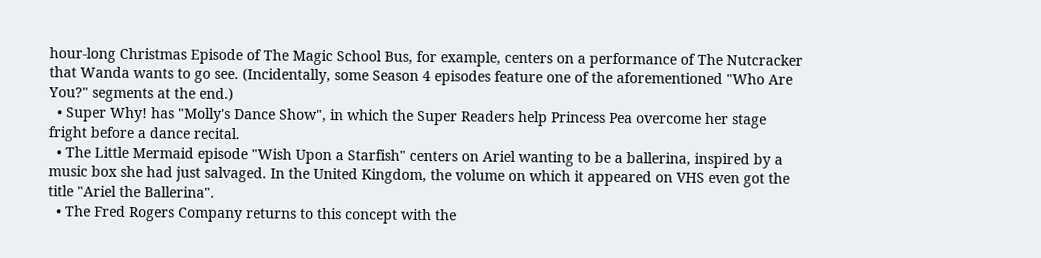hour-long Christmas Episode of The Magic School Bus, for example, centers on a performance of The Nutcracker that Wanda wants to go see. (Incidentally, some Season 4 episodes feature one of the aforementioned "Who Are You?" segments at the end.)
  • Super Why! has "Molly's Dance Show", in which the Super Readers help Princess Pea overcome her stage fright before a dance recital.
  • The Little Mermaid episode "Wish Upon a Starfish" centers on Ariel wanting to be a ballerina, inspired by a music box she had just salvaged. In the United Kingdom, the volume on which it appeared on VHS even got the title "Ariel the Ballerina".
  • The Fred Rogers Company returns to this concept with the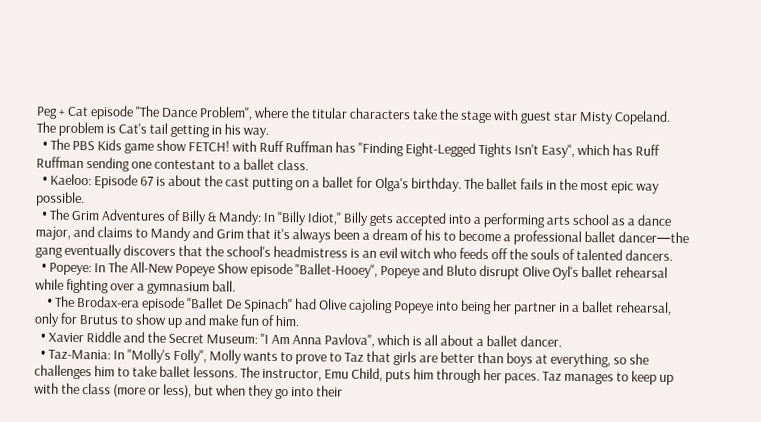Peg + Cat episode "The Dance Problem", where the titular characters take the stage with guest star Misty Copeland. The problem is Cat's tail getting in his way.
  • The PBS Kids game show FETCH! with Ruff Ruffman has "Finding Eight-Legged Tights Isn't Easy", which has Ruff Ruffman sending one contestant to a ballet class.
  • Kaeloo: Episode 67 is about the cast putting on a ballet for Olga's birthday. The ballet fails in the most epic way possible.
  • The Grim Adventures of Billy & Mandy: In "Billy Idiot," Billy gets accepted into a performing arts school as a dance major, and claims to Mandy and Grim that it's always been a dream of his to become a professional ballet dancer—the gang eventually discovers that the school's headmistress is an evil witch who feeds off the souls of talented dancers.
  • Popeye: In The All-New Popeye Show episode "Ballet-Hooey", Popeye and Bluto disrupt Olive Oyl's ballet rehearsal while fighting over a gymnasium ball.
    • The Brodax-era episode "Ballet De Spinach" had Olive cajoling Popeye into being her partner in a ballet rehearsal, only for Brutus to show up and make fun of him.
  • Xavier Riddle and the Secret Museum: "I Am Anna Pavlova", which is all about a ballet dancer.
  • Taz-Mania: In "Molly's Folly", Molly wants to prove to Taz that girls are better than boys at everything, so she challenges him to take ballet lessons. The instructor, Emu Child, puts him through her paces. Taz manages to keep up with the class (more or less), but when they go into their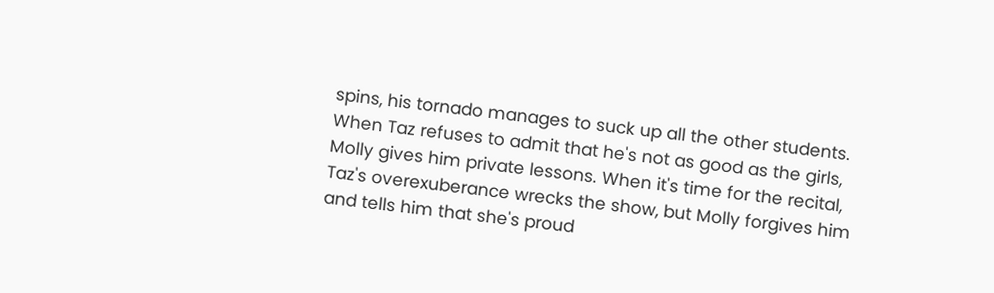spins, his tornado manages to suck up all the other students. When Taz refuses to admit that he's not as good as the girls, Molly gives him private lessons. When it's time for the recital, Taz's overexuberance wrecks the show, but Molly forgives him and tells him that she's proud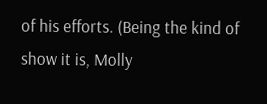of his efforts. (Being the kind of show it is, Molly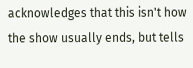acknowledges that this isn't how the show usually ends, but tells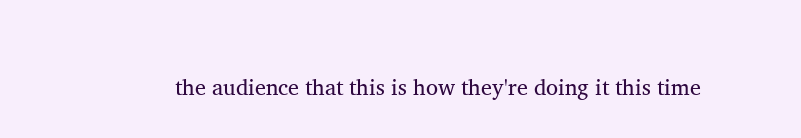the audience that this is how they're doing it this time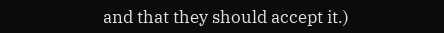and that they should accept it.)